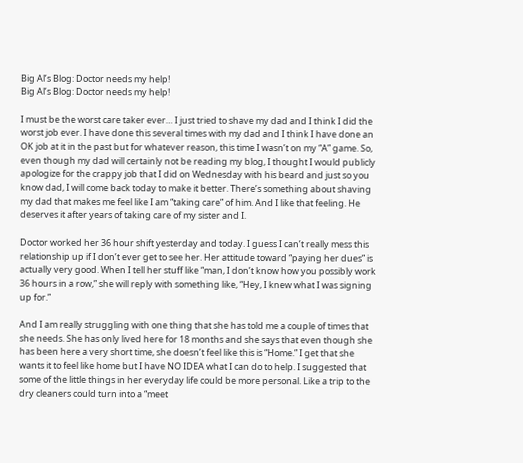Big Al’s Blog: Doctor needs my help!
Big Al’s Blog: Doctor needs my help!

I must be the worst care taker ever… I just tried to shave my dad and I think I did the worst job ever. I have done this several times with my dad and I think I have done an OK job at it in the past but for whatever reason, this time I wasn’t on my “A” game. So, even though my dad will certainly not be reading my blog, I thought I would publicly apologize for the crappy job that I did on Wednesday with his beard and just so you know dad, I will come back today to make it better. There’s something about shaving my dad that makes me feel like I am “taking care” of him. And I like that feeling. He deserves it after years of taking care of my sister and I.

Doctor worked her 36 hour shift yesterday and today. I guess I can’t really mess this relationship up if I don’t ever get to see her. Her attitude toward “paying her dues” is actually very good. When I tell her stuff like “man, I don’t know how you possibly work 36 hours in a row,” she will reply with something like, “Hey, I knew what I was signing up for.”

And I am really struggling with one thing that she has told me a couple of times that she needs. She has only lived here for 18 months and she says that even though she has been here a very short time, she doesn’t feel like this is “Home.” I get that she wants it to feel like home but I have NO IDEA what I can do to help. I suggested that some of the little things in her everyday life could be more personal. Like a trip to the dry cleaners could turn into a “meet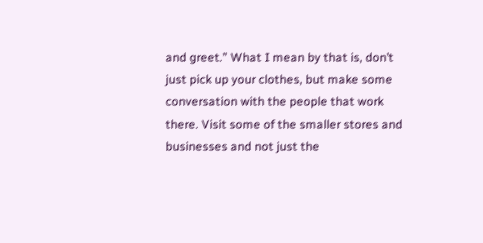and greet.” What I mean by that is, don’t just pick up your clothes, but make some conversation with the people that work there. Visit some of the smaller stores and businesses and not just the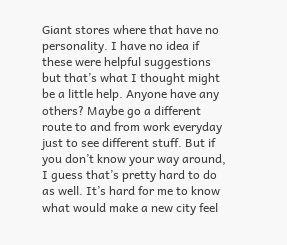Giant stores where that have no personality. I have no idea if these were helpful suggestions but that’s what I thought might be a little help. Anyone have any others? Maybe go a different route to and from work everyday just to see different stuff. But if you don’t know your way around, I guess that’s pretty hard to do as well. It’s hard for me to know what would make a new city feel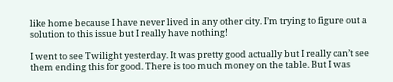like home because I have never lived in any other city. I’m trying to figure out a solution to this issue but I really have nothing!

I went to see Twilight yesterday. It was pretty good actually but I really can’t see them ending this for good. There is too much money on the table. But I was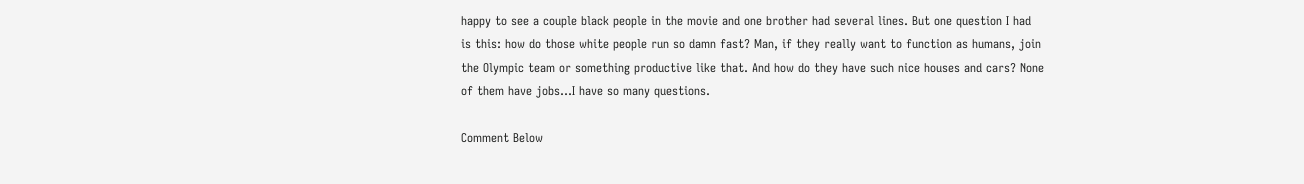happy to see a couple black people in the movie and one brother had several lines. But one question I had is this: how do those white people run so damn fast? Man, if they really want to function as humans, join the Olympic team or something productive like that. And how do they have such nice houses and cars? None of them have jobs…I have so many questions.

Comment Below